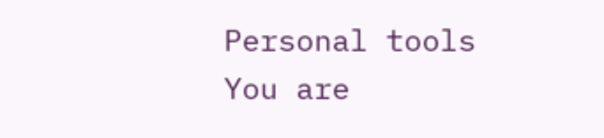Personal tools
You are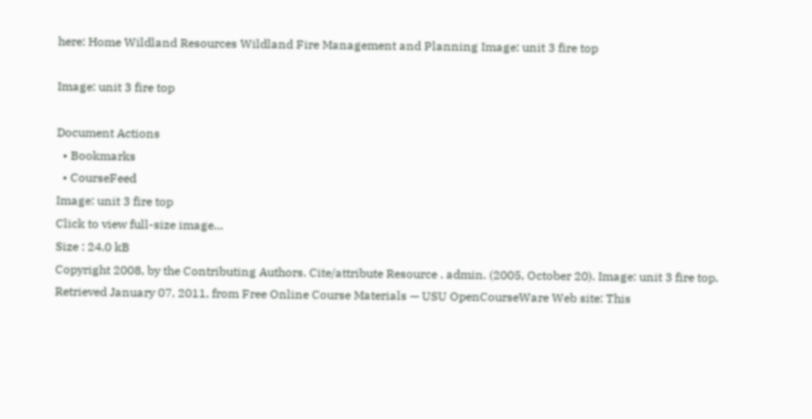here: Home Wildland Resources Wildland Fire Management and Planning Image: unit 3 fire top

Image: unit 3 fire top

Document Actions
  • Bookmarks
  • CourseFeed
Image: unit 3 fire top
Click to view full-size image…
Size : 24.0 kB
Copyright 2008, by the Contributing Authors. Cite/attribute Resource . admin. (2005, October 20). Image: unit 3 fire top. Retrieved January 07, 2011, from Free Online Course Materials — USU OpenCourseWare Web site: This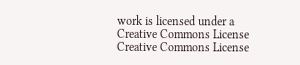work is licensed under a Creative Commons License Creative Commons License